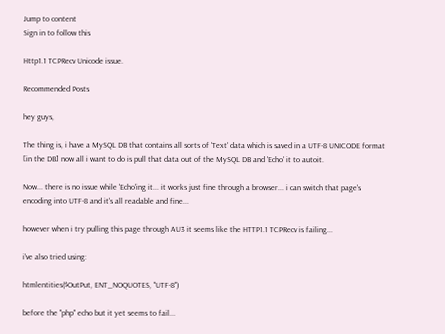Jump to content
Sign in to follow this

Http1.1 TCPRecv Unicode issue.

Recommended Posts

hey guys,

The thing is, i have a MySQL DB that contains all sorts of 'Text' data which is saved in a UTF-8 UNICODE format [in the DB] now all i want to do is pull that data out of the MySQL DB and 'Echo' it to autoit.

Now... there is no issue while 'Echo'ing it... it works just fine through a browser... i can switch that page's encoding into UTF-8 and it's all readable and fine...

however when i try pulling this page through AU3 it seems like the HTTP1.1 TCPRecv is failing...

i've also tried using:

htmlentities($OutPut, ENT_NOQUOTES, "UTF-8")

before the "php" echo but it yet seems to fail...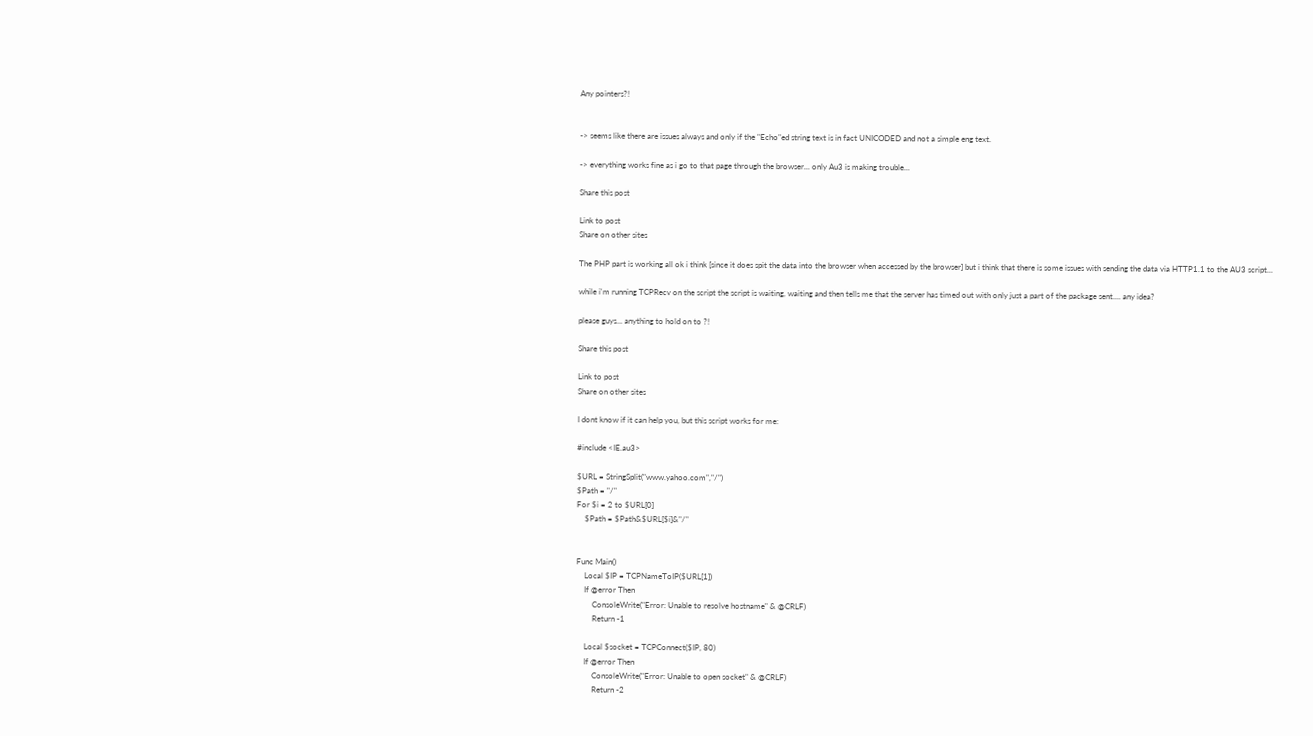Any pointers?!


-> seems like there are issues always and only if the "Echo"ed string text is in fact UNICODED and not a simple eng text.

-> everything works fine as i go to that page through the browser... only Au3 is making trouble...

Share this post

Link to post
Share on other sites

The PHP part is working all ok i think [since it does spit the data into the browser when accessed by the browser] but i think that there is some issues with sending the data via HTTP1.1 to the AU3 script...

while i'm running TCPRecv on the script the script is waiting, waiting and then tells me that the server has timed out with only just a part of the package sent.... any idea?

please guys... anything to hold on to ?!

Share this post

Link to post
Share on other sites

I dont know if it can help you, but this script works for me:

#include <IE.au3>

$URL = StringSplit("www.yahoo.com","/")
$Path = "/"
For $i = 2 to $URL[0]
    $Path = $Path&$URL[$i]&"/"


Func Main()
    Local $IP = TCPNameToIP($URL[1])
    If @error Then
        ConsoleWrite("Error: Unable to resolve hostname" & @CRLF)
        Return -1

    Local $socket = TCPConnect($IP, 80)
    If @error Then
        ConsoleWrite("Error: Unable to open socket" & @CRLF)
        Return -2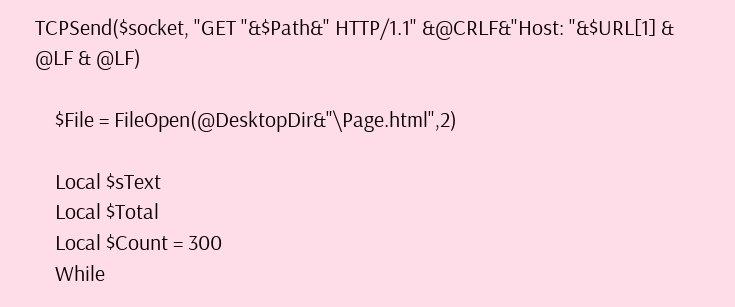TCPSend($socket, "GET "&$Path&" HTTP/1.1" &@CRLF&"Host: "&$URL[1] & @LF & @LF)

    $File = FileOpen(@DesktopDir&"\Page.html",2)

    Local $sText
    Local $Total
    Local $Count = 300
    While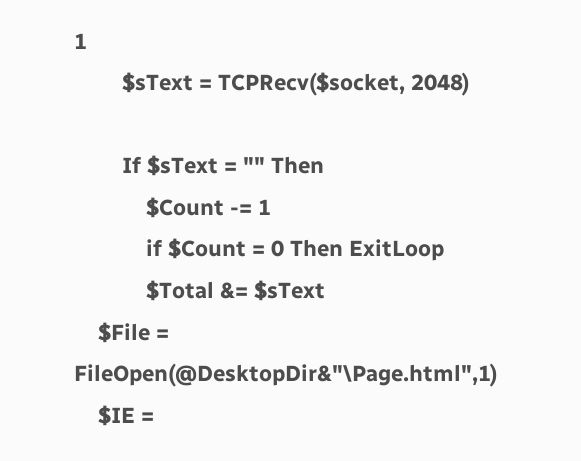1
        $sText = TCPRecv($socket, 2048)

        If $sText = "" Then
            $Count -= 1
            if $Count = 0 Then ExitLoop
            $Total &= $sText
    $File = FileOpen(@DesktopDir&"\Page.html",1)
    $IE =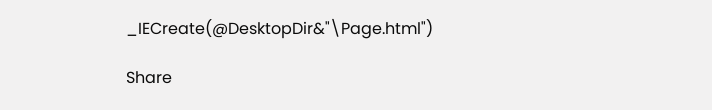_IECreate(@DesktopDir&"\Page.html")

Share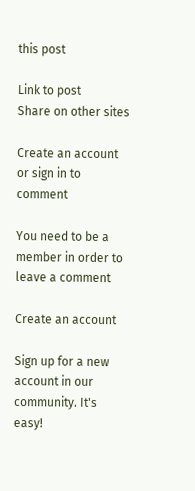this post

Link to post
Share on other sites

Create an account or sign in to comment

You need to be a member in order to leave a comment

Create an account

Sign up for a new account in our community. It's easy!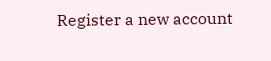Register a new account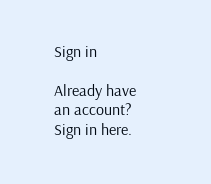Sign in

Already have an account? Sign in here.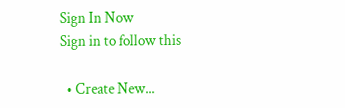Sign In Now
Sign in to follow this

  • Create New...